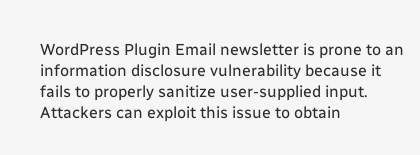WordPress Plugin Email newsletter is prone to an information disclosure vulnerability because it fails to properly sanitize user-supplied input. Attackers can exploit this issue to obtain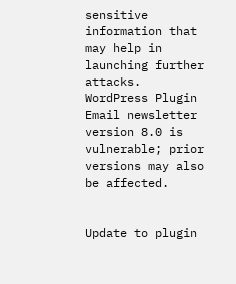sensitive information that may help in launching further attacks. WordPress Plugin Email newsletter version 8.0 is vulnerable; prior versions may also be affected.


Update to plugin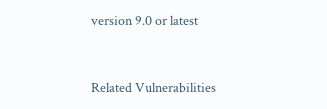version 9.0 or latest


Related Vulnerabilities